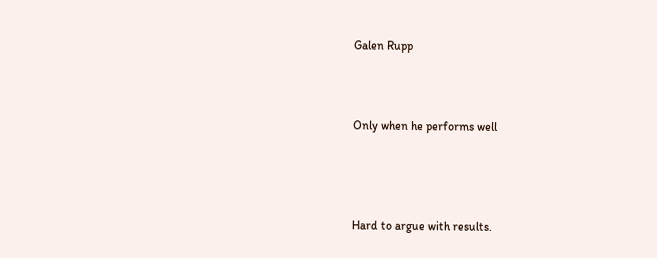Galen Rupp



Only when he performs well




Hard to argue with results.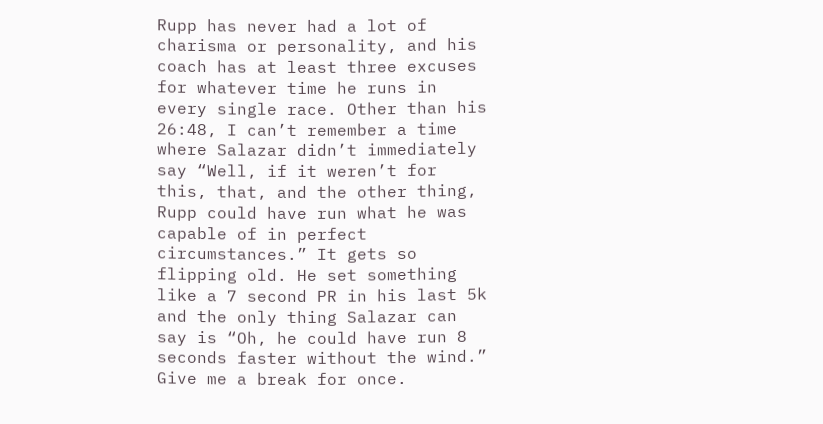Rupp has never had a lot of charisma or personality, and his coach has at least three excuses for whatever time he runs in every single race. Other than his 26:48, I can’t remember a time where Salazar didn’t immediately say “Well, if it weren’t for this, that, and the other thing, Rupp could have run what he was capable of in perfect circumstances.” It gets so flipping old. He set something like a 7 second PR in his last 5k and the only thing Salazar can say is “Oh, he could have run 8 seconds faster without the wind.” Give me a break for once.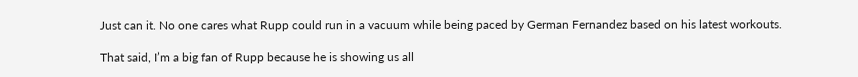Just can it. No one cares what Rupp could run in a vacuum while being paced by German Fernandez based on his latest workouts.

That said, I’m a big fan of Rupp because he is showing us all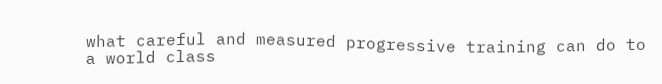what careful and measured progressive training can do to a world class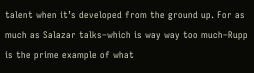talent when it’s developed from the ground up. For as much as Salazar talks–which is way way too much–Rupp is the prime example of what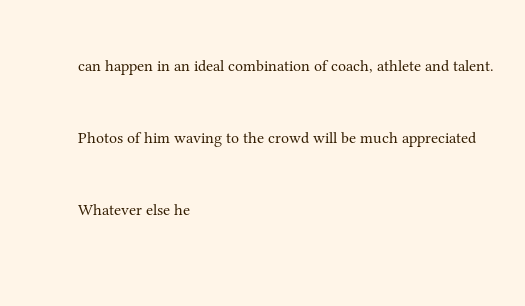can happen in an ideal combination of coach, athlete and talent.


Photos of him waving to the crowd will be much appreciated


Whatever else he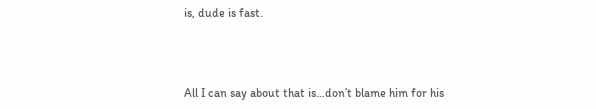is, dude is fast.



All I can say about that is…don’t blame him for his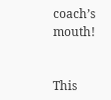coach’s mouth!


This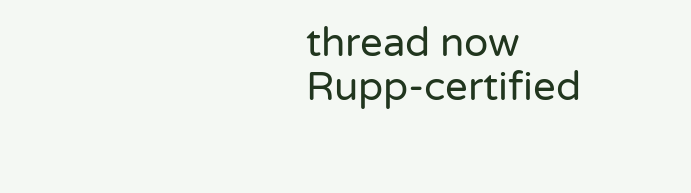thread now Rupp-certified